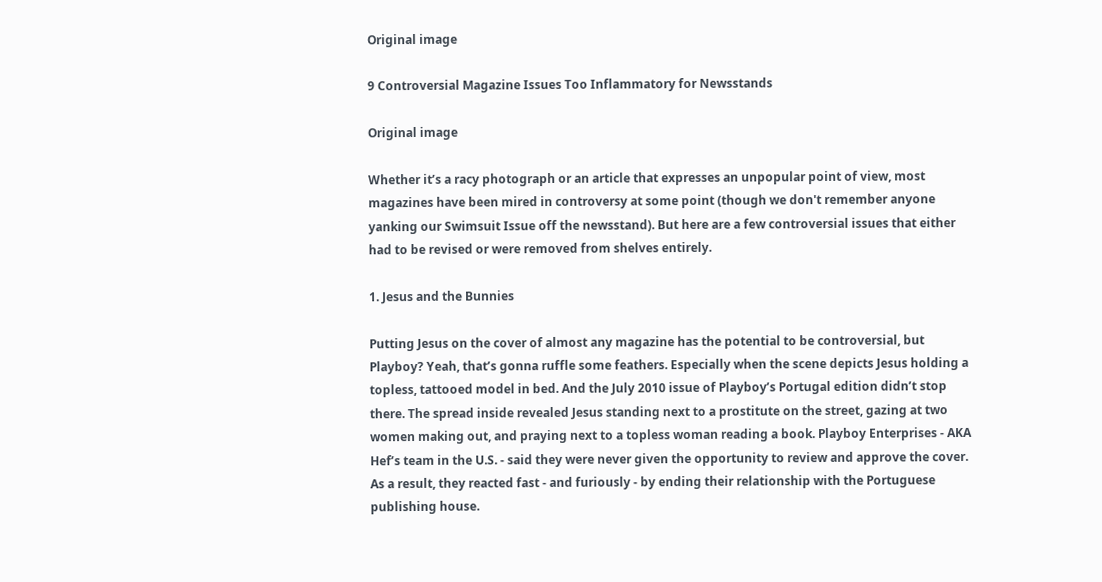Original image

9 Controversial Magazine Issues Too Inflammatory for Newsstands

Original image

Whether it’s a racy photograph or an article that expresses an unpopular point of view, most magazines have been mired in controversy at some point (though we don't remember anyone yanking our Swimsuit Issue off the newsstand). But here are a few controversial issues that either had to be revised or were removed from shelves entirely.

1. Jesus and the Bunnies

Putting Jesus on the cover of almost any magazine has the potential to be controversial, but Playboy? Yeah, that’s gonna ruffle some feathers. Especially when the scene depicts Jesus holding a topless, tattooed model in bed. And the July 2010 issue of Playboy’s Portugal edition didn’t stop there. The spread inside revealed Jesus standing next to a prostitute on the street, gazing at two women making out, and praying next to a topless woman reading a book. Playboy Enterprises - AKA Hef’s team in the U.S. - said they were never given the opportunity to review and approve the cover. As a result, they reacted fast - and furiously - by ending their relationship with the Portuguese publishing house.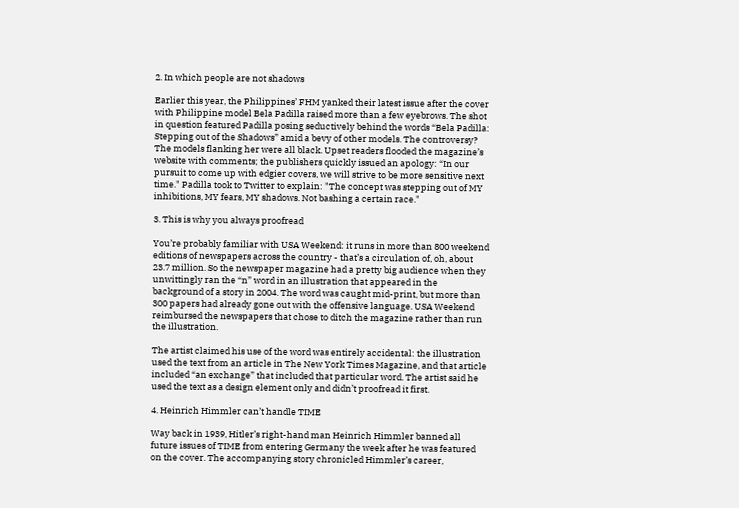2. In which people are not shadows

Earlier this year, the Philippines’ FHM yanked their latest issue after the cover with Philippine model Bela Padilla raised more than a few eyebrows. The shot in question featured Padilla posing seductively behind the words “Bela Padilla: Stepping out of the Shadows” amid a bevy of other models. The controversy? The models flanking her were all black. Upset readers flooded the magazine’s website with comments; the publishers quickly issued an apology: “In our pursuit to come up with edgier covers, we will strive to be more sensitive next time." Padilla took to Twitter to explain: "The concept was stepping out of MY inhibitions, MY fears, MY shadows. Not bashing a certain race."

3. This is why you always proofread

You’re probably familiar with USA Weekend: it runs in more than 800 weekend editions of newspapers across the country - that’s a circulation of, oh, about 23.7 million. So the newspaper magazine had a pretty big audience when they unwittingly ran the “n” word in an illustration that appeared in the background of a story in 2004. The word was caught mid-print, but more than 300 papers had already gone out with the offensive language. USA Weekend reimbursed the newspapers that chose to ditch the magazine rather than run the illustration.

The artist claimed his use of the word was entirely accidental: the illustration used the text from an article in The New York Times Magazine, and that article included “an exchange” that included that particular word. The artist said he used the text as a design element only and didn’t proofread it first.

4. Heinrich Himmler can’t handle TIME

Way back in 1939, Hitler’s right-hand man Heinrich Himmler banned all future issues of TIME from entering Germany the week after he was featured on the cover. The accompanying story chronicled Himmler’s career,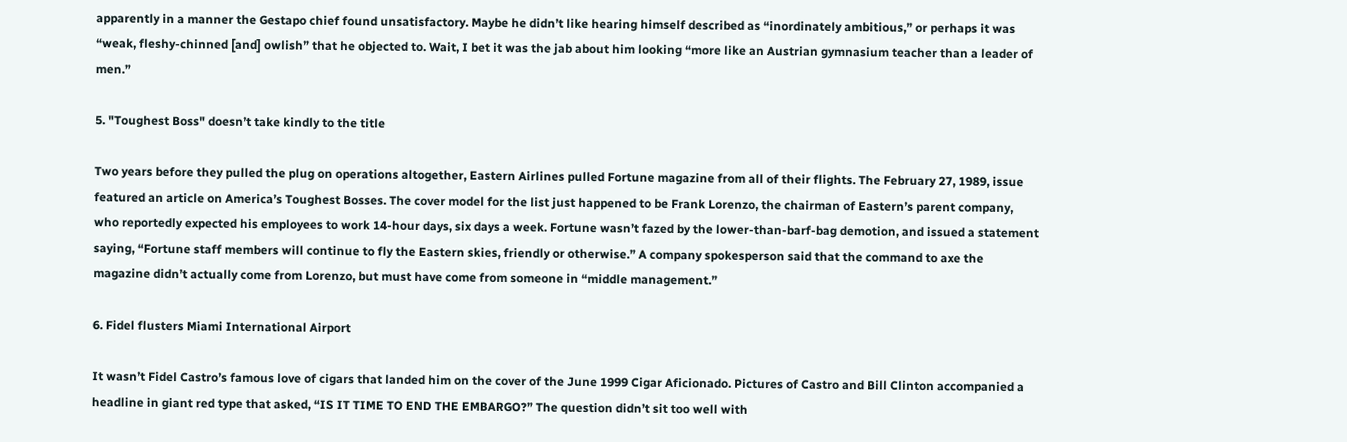apparently in a manner the Gestapo chief found unsatisfactory. Maybe he didn’t like hearing himself described as “inordinately ambitious,” or perhaps it was “weak, fleshy-chinned [and] owlish” that he objected to. Wait, I bet it was the jab about him looking “more like an Austrian gymnasium teacher than a leader of men.”

5. "Toughest Boss" doesn’t take kindly to the title

Two years before they pulled the plug on operations altogether, Eastern Airlines pulled Fortune magazine from all of their flights. The February 27, 1989, issue featured an article on America’s Toughest Bosses. The cover model for the list just happened to be Frank Lorenzo, the chairman of Eastern’s parent company, who reportedly expected his employees to work 14-hour days, six days a week. Fortune wasn’t fazed by the lower-than-barf-bag demotion, and issued a statement saying, “Fortune staff members will continue to fly the Eastern skies, friendly or otherwise.” A company spokesperson said that the command to axe the magazine didn’t actually come from Lorenzo, but must have come from someone in “middle management.”

6. Fidel flusters Miami International Airport

It wasn’t Fidel Castro’s famous love of cigars that landed him on the cover of the June 1999 Cigar Aficionado. Pictures of Castro and Bill Clinton accompanied a headline in giant red type that asked, “IS IT TIME TO END THE EMBARGO?” The question didn’t sit too well with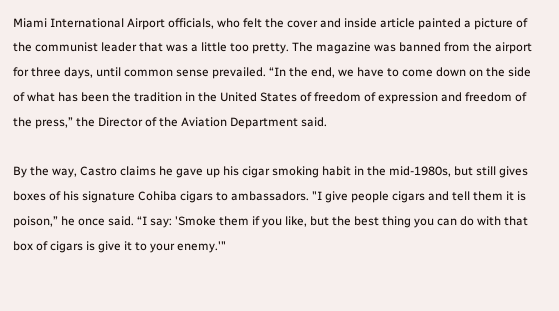Miami International Airport officials, who felt the cover and inside article painted a picture of the communist leader that was a little too pretty. The magazine was banned from the airport for three days, until common sense prevailed. “In the end, we have to come down on the side of what has been the tradition in the United States of freedom of expression and freedom of the press,” the Director of the Aviation Department said.

By the way, Castro claims he gave up his cigar smoking habit in the mid-1980s, but still gives boxes of his signature Cohiba cigars to ambassadors. "I give people cigars and tell them it is poison,” he once said. “I say: 'Smoke them if you like, but the best thing you can do with that box of cigars is give it to your enemy.'"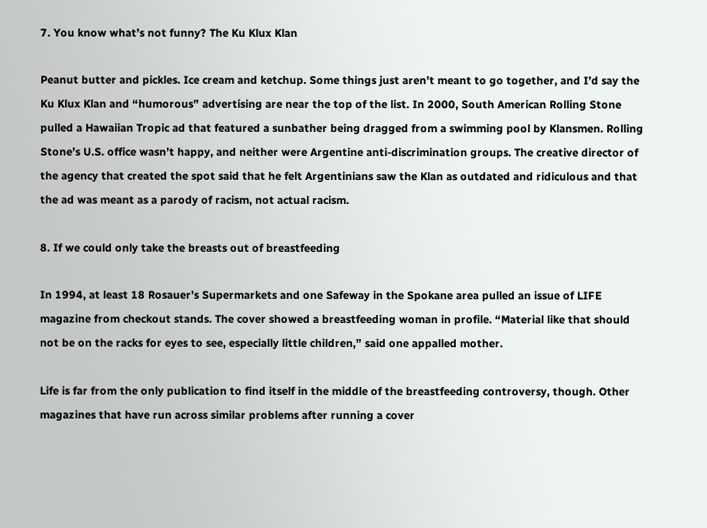7. You know what’s not funny? The Ku Klux Klan

Peanut butter and pickles. Ice cream and ketchup. Some things just aren’t meant to go together, and I’d say the Ku Klux Klan and “humorous” advertising are near the top of the list. In 2000, South American Rolling Stone pulled a Hawaiian Tropic ad that featured a sunbather being dragged from a swimming pool by Klansmen. Rolling Stone’s U.S. office wasn’t happy, and neither were Argentine anti-discrimination groups. The creative director of the agency that created the spot said that he felt Argentinians saw the Klan as outdated and ridiculous and that the ad was meant as a parody of racism, not actual racism.

8. If we could only take the breasts out of breastfeeding

In 1994, at least 18 Rosauer’s Supermarkets and one Safeway in the Spokane area pulled an issue of LIFE magazine from checkout stands. The cover showed a breastfeeding woman in profile. “Material like that should not be on the racks for eyes to see, especially little children,” said one appalled mother.

Life is far from the only publication to find itself in the middle of the breastfeeding controversy, though. Other magazines that have run across similar problems after running a cover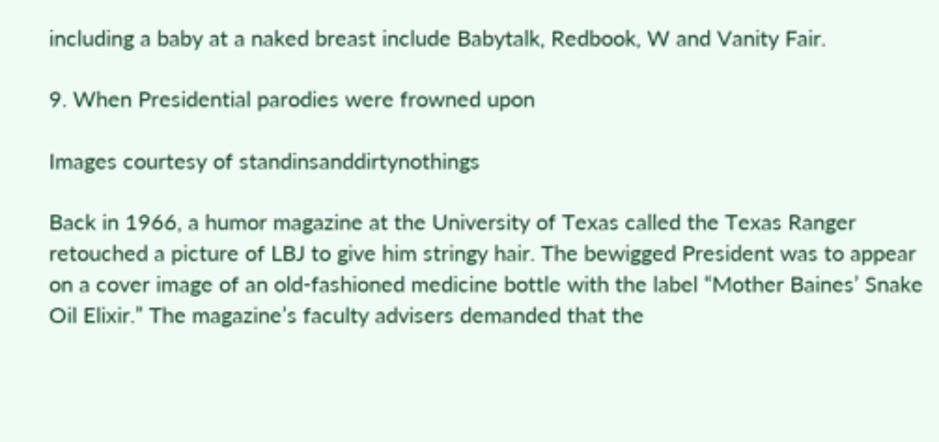including a baby at a naked breast include Babytalk, Redbook, W and Vanity Fair.

9. When Presidential parodies were frowned upon

Images courtesy of standinsanddirtynothings

Back in 1966, a humor magazine at the University of Texas called the Texas Ranger retouched a picture of LBJ to give him stringy hair. The bewigged President was to appear on a cover image of an old-fashioned medicine bottle with the label “Mother Baines’ Snake Oil Elixir.” The magazine’s faculty advisers demanded that the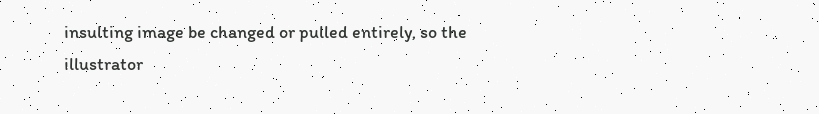insulting image be changed or pulled entirely, so the illustrator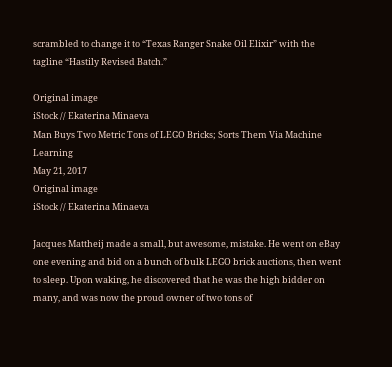scrambled to change it to “Texas Ranger Snake Oil Elixir” with the tagline “Hastily Revised Batch.”

Original image
iStock // Ekaterina Minaeva
Man Buys Two Metric Tons of LEGO Bricks; Sorts Them Via Machine Learning
May 21, 2017
Original image
iStock // Ekaterina Minaeva

Jacques Mattheij made a small, but awesome, mistake. He went on eBay one evening and bid on a bunch of bulk LEGO brick auctions, then went to sleep. Upon waking, he discovered that he was the high bidder on many, and was now the proud owner of two tons of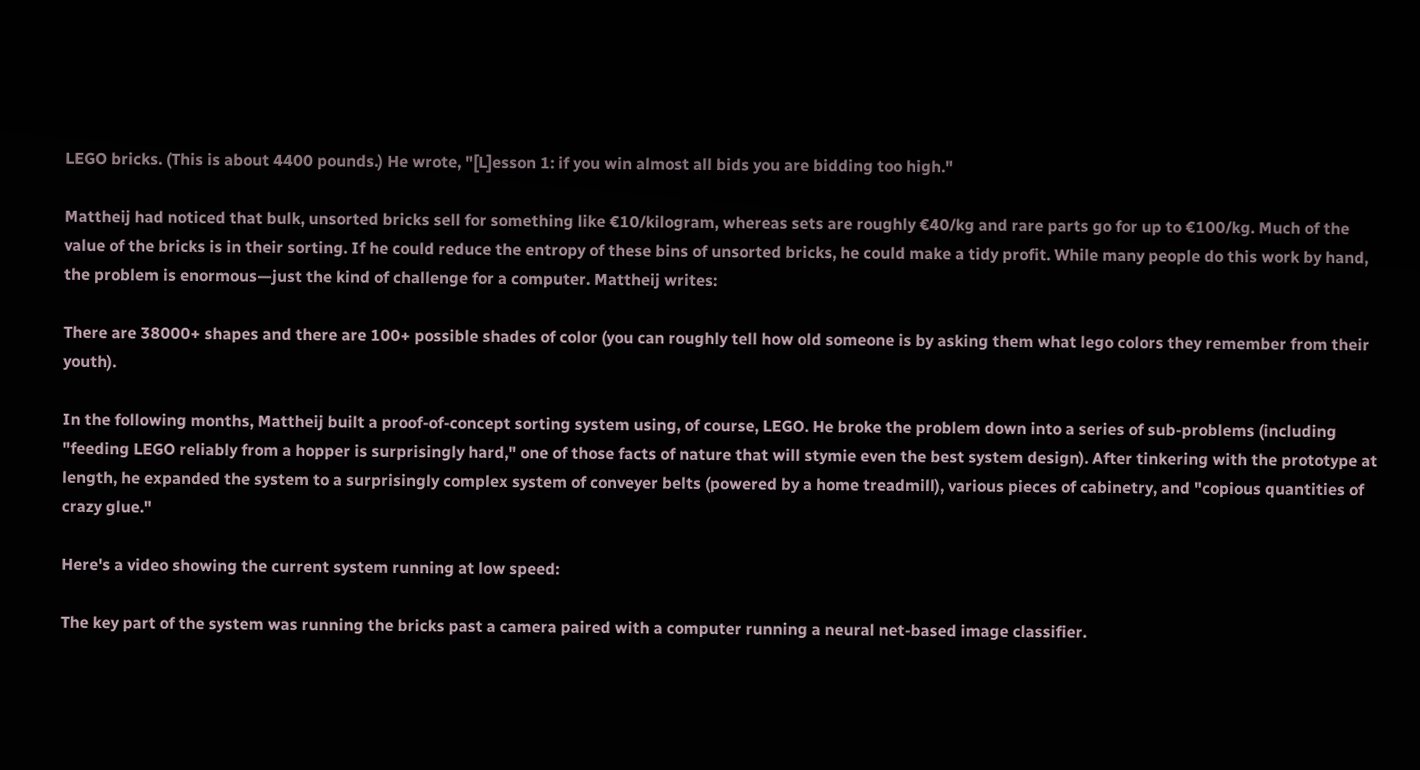LEGO bricks. (This is about 4400 pounds.) He wrote, "[L]esson 1: if you win almost all bids you are bidding too high."

Mattheij had noticed that bulk, unsorted bricks sell for something like €10/kilogram, whereas sets are roughly €40/kg and rare parts go for up to €100/kg. Much of the value of the bricks is in their sorting. If he could reduce the entropy of these bins of unsorted bricks, he could make a tidy profit. While many people do this work by hand, the problem is enormous—just the kind of challenge for a computer. Mattheij writes:

There are 38000+ shapes and there are 100+ possible shades of color (you can roughly tell how old someone is by asking them what lego colors they remember from their youth).

In the following months, Mattheij built a proof-of-concept sorting system using, of course, LEGO. He broke the problem down into a series of sub-problems (including "feeding LEGO reliably from a hopper is surprisingly hard," one of those facts of nature that will stymie even the best system design). After tinkering with the prototype at length, he expanded the system to a surprisingly complex system of conveyer belts (powered by a home treadmill), various pieces of cabinetry, and "copious quantities of crazy glue."

Here's a video showing the current system running at low speed:

The key part of the system was running the bricks past a camera paired with a computer running a neural net-based image classifier.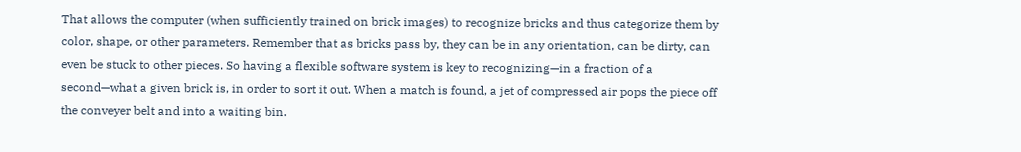That allows the computer (when sufficiently trained on brick images) to recognize bricks and thus categorize them by color, shape, or other parameters. Remember that as bricks pass by, they can be in any orientation, can be dirty, can even be stuck to other pieces. So having a flexible software system is key to recognizing—in a fraction of a second—what a given brick is, in order to sort it out. When a match is found, a jet of compressed air pops the piece off the conveyer belt and into a waiting bin.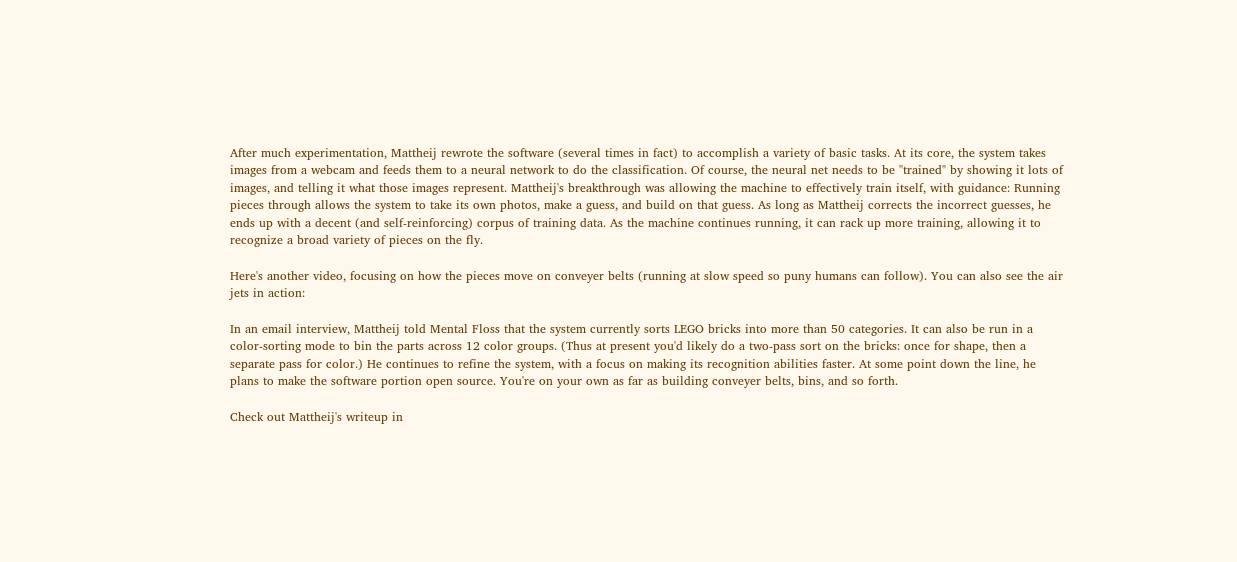After much experimentation, Mattheij rewrote the software (several times in fact) to accomplish a variety of basic tasks. At its core, the system takes images from a webcam and feeds them to a neural network to do the classification. Of course, the neural net needs to be "trained" by showing it lots of images, and telling it what those images represent. Mattheij's breakthrough was allowing the machine to effectively train itself, with guidance: Running pieces through allows the system to take its own photos, make a guess, and build on that guess. As long as Mattheij corrects the incorrect guesses, he ends up with a decent (and self-reinforcing) corpus of training data. As the machine continues running, it can rack up more training, allowing it to recognize a broad variety of pieces on the fly.

Here's another video, focusing on how the pieces move on conveyer belts (running at slow speed so puny humans can follow). You can also see the air jets in action:

In an email interview, Mattheij told Mental Floss that the system currently sorts LEGO bricks into more than 50 categories. It can also be run in a color-sorting mode to bin the parts across 12 color groups. (Thus at present you'd likely do a two-pass sort on the bricks: once for shape, then a separate pass for color.) He continues to refine the system, with a focus on making its recognition abilities faster. At some point down the line, he plans to make the software portion open source. You're on your own as far as building conveyer belts, bins, and so forth.

Check out Mattheij's writeup in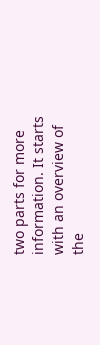two parts for more information. It starts with an overview of the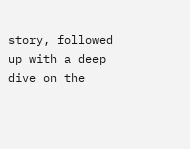story, followed up with a deep dive on the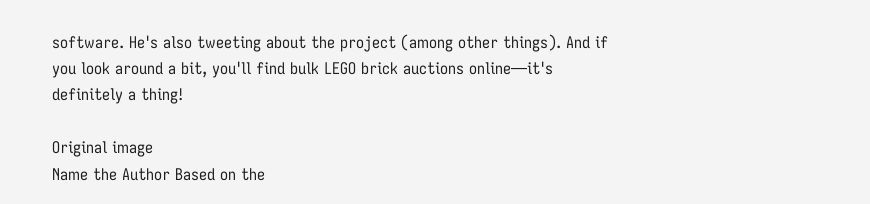software. He's also tweeting about the project (among other things). And if you look around a bit, you'll find bulk LEGO brick auctions online—it's definitely a thing!

Original image
Name the Author Based on the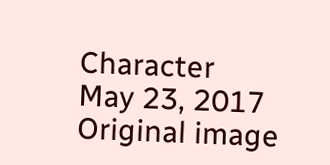Character
May 23, 2017
Original image